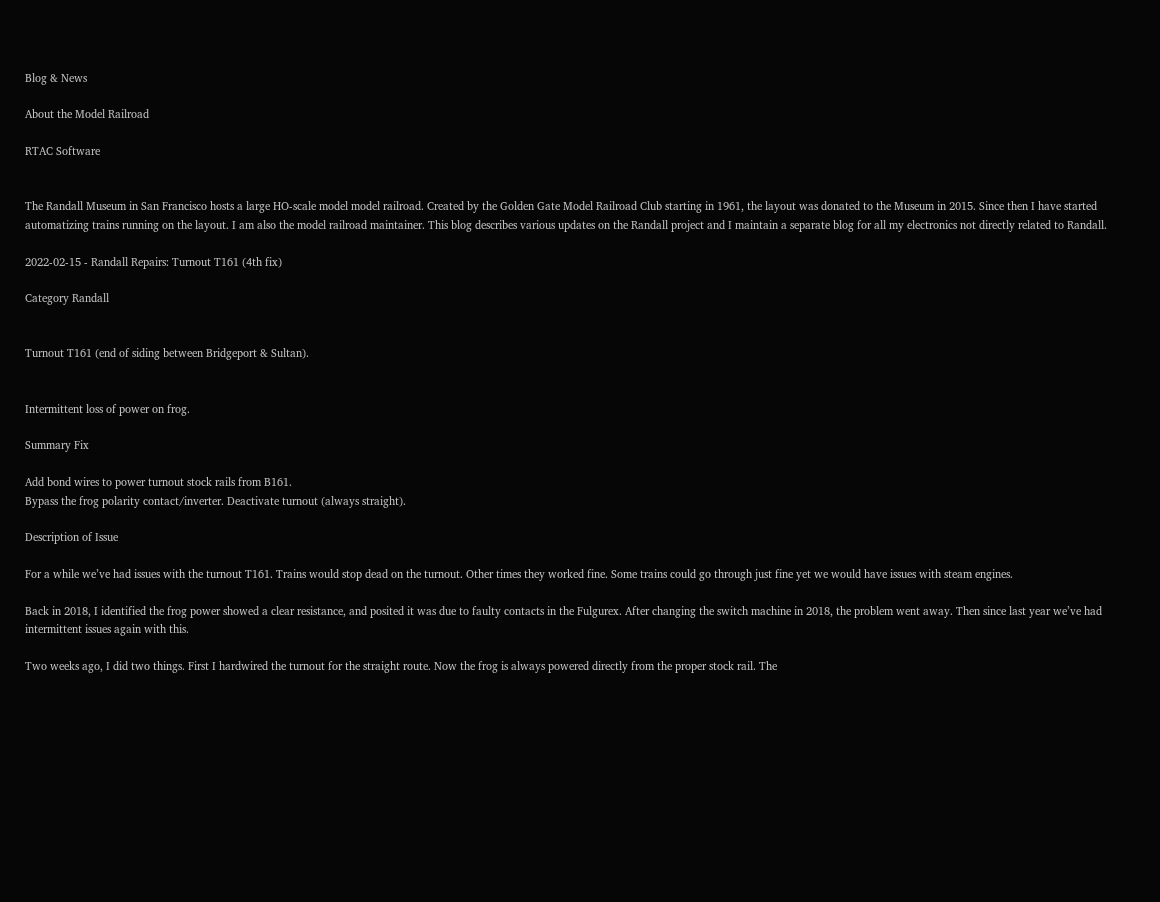Blog & News

About the Model Railroad

RTAC Software


The Randall Museum in San Francisco hosts a large HO-scale model model railroad. Created by the Golden Gate Model Railroad Club starting in 1961, the layout was donated to the Museum in 2015. Since then I have started automatizing trains running on the layout. I am also the model railroad maintainer. This blog describes various updates on the Randall project and I maintain a separate blog for all my electronics not directly related to Randall.

2022-02-15 - Randall Repairs: Turnout T161 (4th fix)

Category Randall


Turnout T161 (end of siding between Bridgeport & Sultan).


Intermittent loss of power on frog.

Summary Fix

Add bond wires to power turnout stock rails from B161.
Bypass the frog polarity contact/inverter. Deactivate turnout (always straight).

Description of Issue

For a while we’ve had issues with the turnout T161. Trains would stop dead on the turnout. Other times they worked fine. Some trains could go through just fine yet we would have issues with steam engines.

Back in 2018, I identified the frog power showed a clear resistance, and posited it was due to faulty contacts in the Fulgurex. After changing the switch machine in 2018, the problem went away. Then since last year we’ve had intermittent issues again with this.

Two weeks ago, I did two things. First I hardwired the turnout for the straight route. Now the frog is always powered directly from the proper stock rail. The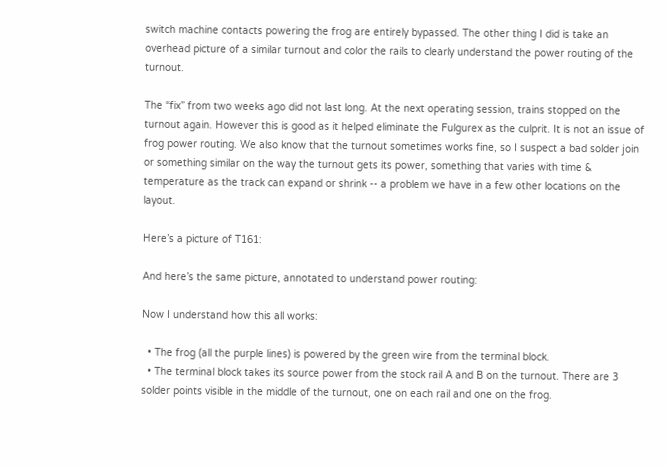switch machine contacts powering the frog are entirely bypassed. The other thing I did is take an overhead picture of a similar turnout and color the rails to clearly understand the power routing of the turnout.

The “fix” from two weeks ago did not last long. At the next operating session, trains stopped on the turnout again. However this is good as it helped eliminate the Fulgurex as the culprit. It is not an issue of frog power routing. We also know that the turnout sometimes works fine, so I suspect a bad solder join or something similar on the way the turnout gets its power, something that varies with time & temperature as the track can expand or shrink -- a problem we have in a few other locations on the layout.

Here’s a picture of T161:

And here’s the same picture, annotated to understand power routing:

Now I understand how this all works:

  • The frog (all the purple lines) is powered by the green wire from the terminal block.
  • The terminal block takes its source power from the stock rail A and B on the turnout. There are 3 solder points visible in the middle of the turnout, one on each rail and one on the frog.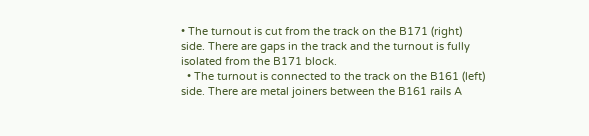• The turnout is cut from the track on the B171 (right) side. There are gaps in the track and the turnout is fully isolated from the B171 block.
  • The turnout is connected to the track on the B161 (left) side. There are metal joiners between the B161 rails A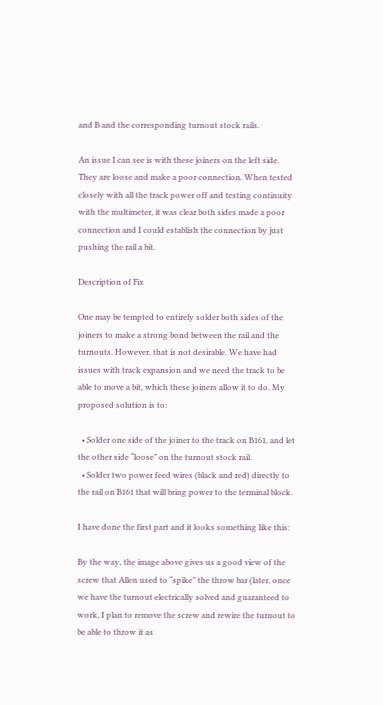and B and the corresponding turnout stock rails.

An issue I can see is with these joiners on the left side. They are loose and make a poor connection. When tested closely with all the track power off and testing continuity with the multimeter, it was clear both sides made a poor connection and I could establish the connection by just pushing the rail a bit.

Description of Fix

One may be tempted to entirely solder both sides of the joiners to make a strong bond between the rail and the turnouts. However, that is not desirable. We have had issues with track expansion and we need the track to be able to move a bit, which these joiners allow it to do. My proposed solution is to:

  • Solder one side of the joiner to the track on B161, and let the other side “loose” on the turnout stock rail.
  • Solder two power feed wires (black and red) directly to the rail on B161 that will bring power to the terminal block.

I have done the first part and it looks something like this:

By the way, the image above gives us a good view of the screw that Allen used to “spike” the throw bar (later, once we have the turnout electrically solved and guaranteed to work, I plan to remove the screw and rewire the turnout to be able to throw it as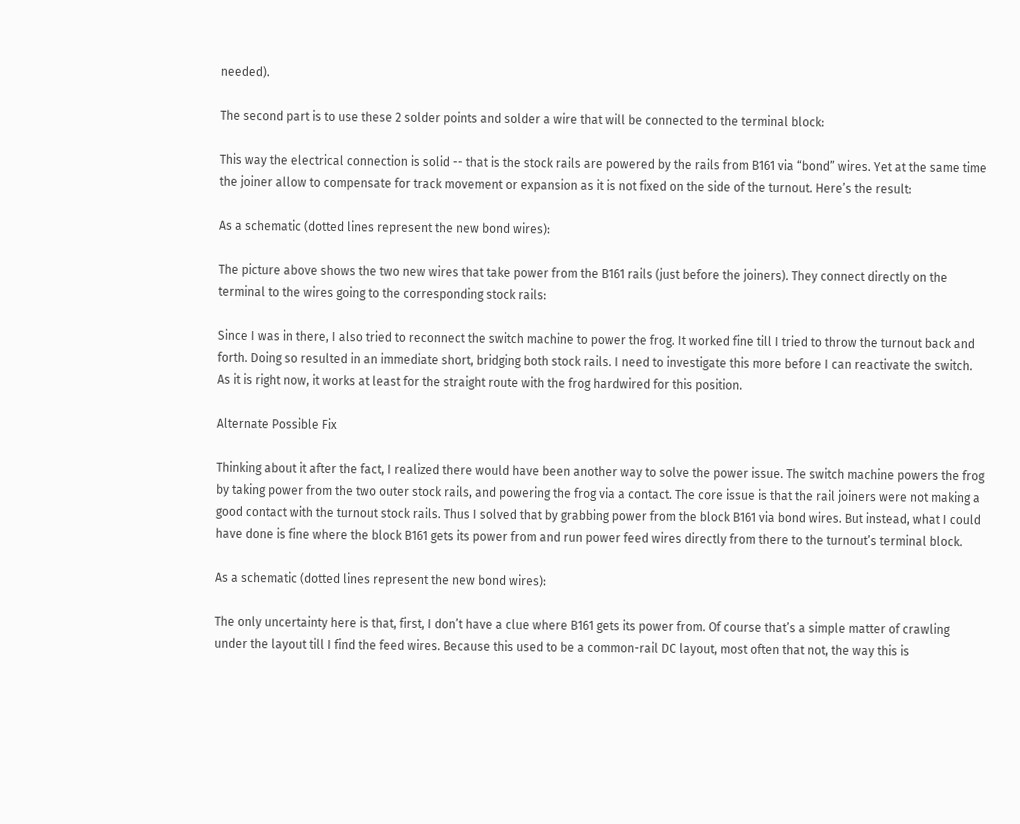needed).

The second part is to use these 2 solder points and solder a wire that will be connected to the terminal block:

This way the electrical connection is solid -- that is the stock rails are powered by the rails from B161 via “bond” wires. Yet at the same time the joiner allow to compensate for track movement or expansion as it is not fixed on the side of the turnout. Here’s the result:

As a schematic (dotted lines represent the new bond wires):

The picture above shows the two new wires that take power from the B161 rails (just before the joiners). They connect directly on the terminal to the wires going to the corresponding stock rails:

Since I was in there, I also tried to reconnect the switch machine to power the frog. It worked fine till I tried to throw the turnout back and forth. Doing so resulted in an immediate short, bridging both stock rails. I need to investigate this more before I can reactivate the switch. As it is right now, it works at least for the straight route with the frog hardwired for this position.

Alternate Possible Fix

Thinking about it after the fact, I realized there would have been another way to solve the power issue. The switch machine powers the frog by taking power from the two outer stock rails, and powering the frog via a contact. The core issue is that the rail joiners were not making a good contact with the turnout stock rails. Thus I solved that by grabbing power from the block B161 via bond wires. But instead, what I could have done is fine where the block B161 gets its power from and run power feed wires directly from there to the turnout’s terminal block.

As a schematic (dotted lines represent the new bond wires):

The only uncertainty here is that, first, I don’t have a clue where B161 gets its power from. Of course that’s a simple matter of crawling under the layout till I find the feed wires. Because this used to be a common-rail DC layout, most often that not, the way this is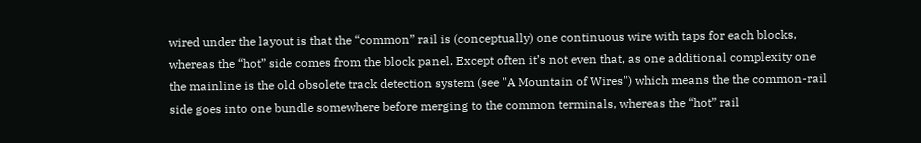wired under the layout is that the “common” rail is (conceptually) one continuous wire with taps for each blocks, whereas the “hot” side comes from the block panel. Except often it’s not even that, as one additional complexity one the mainline is the old obsolete track detection system (see "A Mountain of Wires") which means the the common-rail side goes into one bundle somewhere before merging to the common terminals, whereas the “hot” rail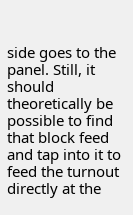side goes to the panel. Still, it should theoretically be possible to find that block feed and tap into it to feed the turnout directly at the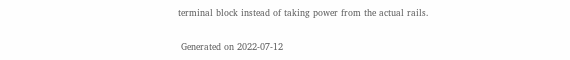terminal block instead of taking power from the actual rails.

 Generated on 2022-07-12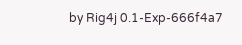by Rig4j 0.1-Exp-666f4a7